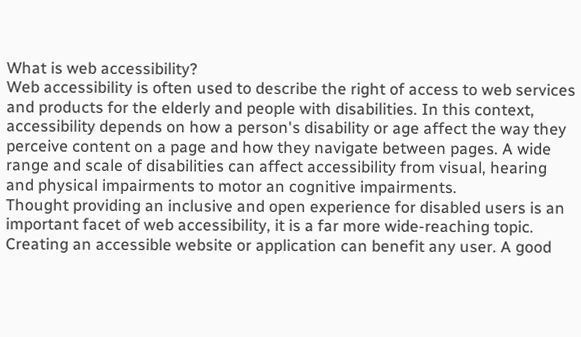What is web accessibility?
Web accessibility is often used to describe the right of access to web services and products for the elderly and people with disabilities. In this context, accessibility depends on how a person's disability or age affect the way they perceive content on a page and how they navigate between pages. A wide range and scale of disabilities can affect accessibility from visual, hearing and physical impairments to motor an cognitive impairments.
Thought providing an inclusive and open experience for disabled users is an important facet of web accessibility, it is a far more wide-reaching topic. Creating an accessible website or application can benefit any user. A good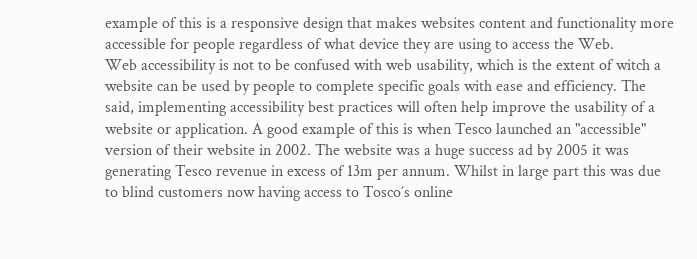example of this is a responsive design that makes websites content and functionality more accessible for people regardless of what device they are using to access the Web.
Web accessibility is not to be confused with web usability, which is the extent of witch a website can be used by people to complete specific goals with ease and efficiency. The said, implementing accessibility best practices will often help improve the usability of a website or application. A good example of this is when Tesco launched an "accessible" version of their website in 2002. The website was a huge success ad by 2005 it was generating Tesco revenue in excess of 13m per annum. Whilst in large part this was due to blind customers now having access to Tosco´s online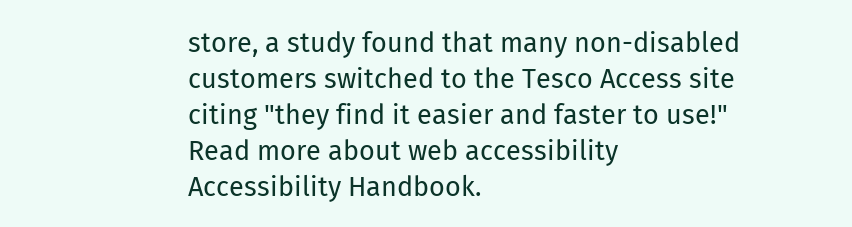store, a study found that many non-disabled customers switched to the Tesco Access site citing "they find it easier and faster to use!"
Read more about web accessibility
Accessibility Handbook.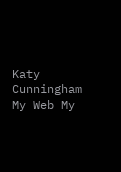Katy Cunningham
My Web My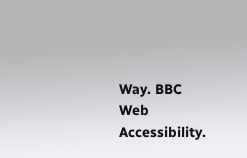Way. BBC
Web Accessibility.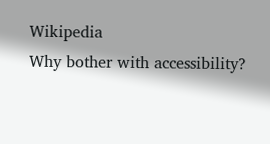Wikipedia
Why bother with accessibility?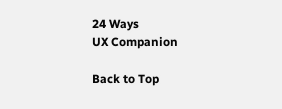24 Ways
UX Companion

Back to Top